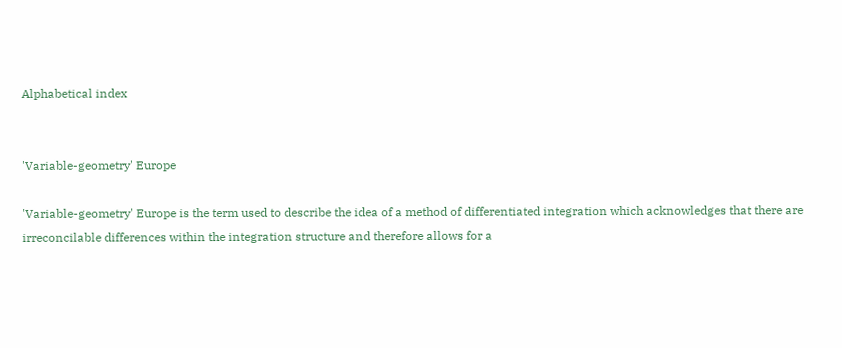Alphabetical index


'Variable-geometry' Europe

'Variable-geometry' Europe is the term used to describe the idea of a method of differentiated integration which acknowledges that there are irreconcilable differences within the integration structure and therefore allows for a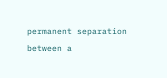permanent separation between a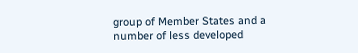group of Member States and a number of less developed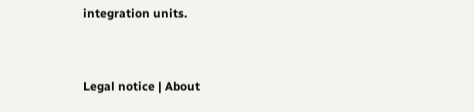integration units.


Legal notice | About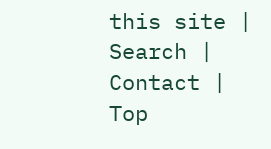this site | Search | Contact | Top